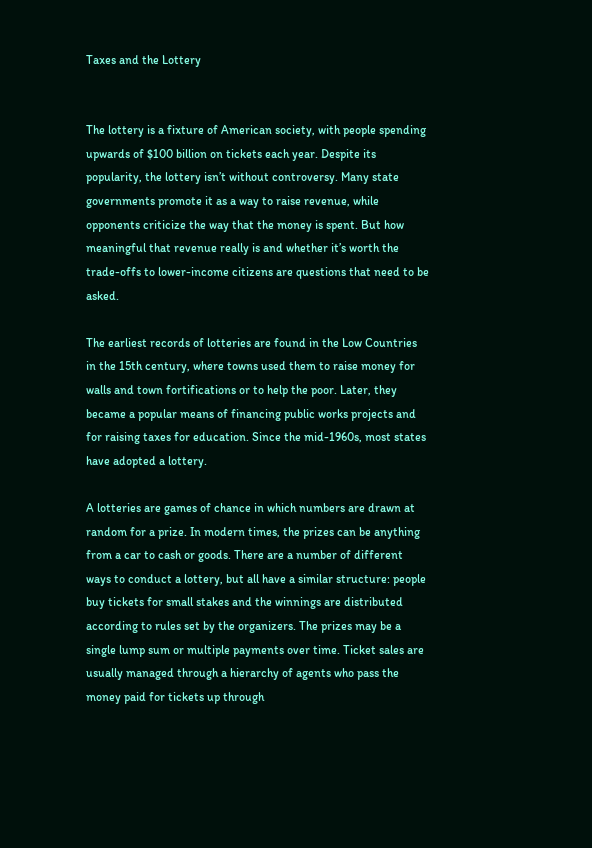Taxes and the Lottery


The lottery is a fixture of American society, with people spending upwards of $100 billion on tickets each year. Despite its popularity, the lottery isn’t without controversy. Many state governments promote it as a way to raise revenue, while opponents criticize the way that the money is spent. But how meaningful that revenue really is and whether it’s worth the trade-offs to lower-income citizens are questions that need to be asked.

The earliest records of lotteries are found in the Low Countries in the 15th century, where towns used them to raise money for walls and town fortifications or to help the poor. Later, they became a popular means of financing public works projects and for raising taxes for education. Since the mid-1960s, most states have adopted a lottery.

A lotteries are games of chance in which numbers are drawn at random for a prize. In modern times, the prizes can be anything from a car to cash or goods. There are a number of different ways to conduct a lottery, but all have a similar structure: people buy tickets for small stakes and the winnings are distributed according to rules set by the organizers. The prizes may be a single lump sum or multiple payments over time. Ticket sales are usually managed through a hierarchy of agents who pass the money paid for tickets up through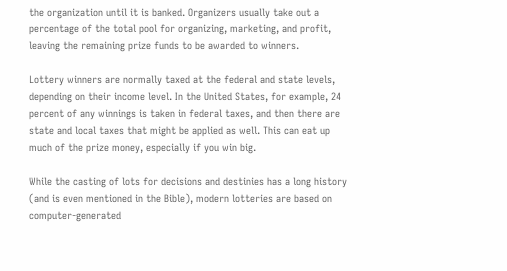the organization until it is banked. Organizers usually take out a percentage of the total pool for organizing, marketing, and profit, leaving the remaining prize funds to be awarded to winners.

Lottery winners are normally taxed at the federal and state levels, depending on their income level. In the United States, for example, 24 percent of any winnings is taken in federal taxes, and then there are state and local taxes that might be applied as well. This can eat up much of the prize money, especially if you win big.

While the casting of lots for decisions and destinies has a long history (and is even mentioned in the Bible), modern lotteries are based on computer-generated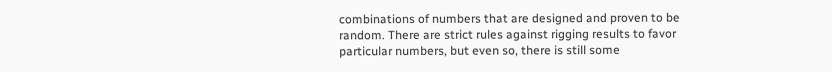combinations of numbers that are designed and proven to be random. There are strict rules against rigging results to favor particular numbers, but even so, there is still some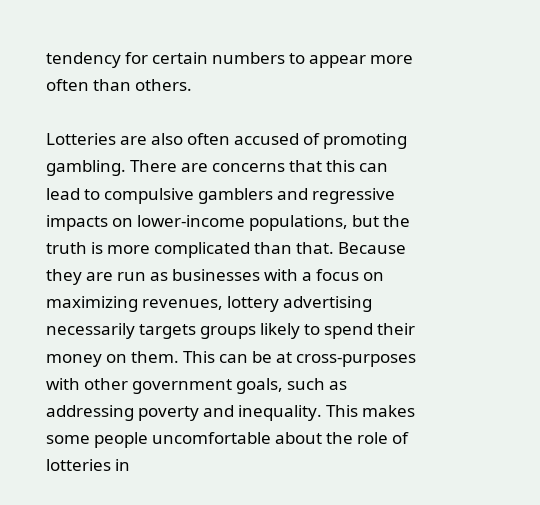tendency for certain numbers to appear more often than others.

Lotteries are also often accused of promoting gambling. There are concerns that this can lead to compulsive gamblers and regressive impacts on lower-income populations, but the truth is more complicated than that. Because they are run as businesses with a focus on maximizing revenues, lottery advertising necessarily targets groups likely to spend their money on them. This can be at cross-purposes with other government goals, such as addressing poverty and inequality. This makes some people uncomfortable about the role of lotteries in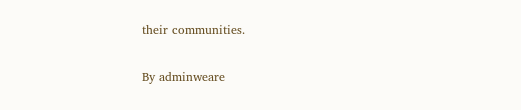their communities.

By adminweare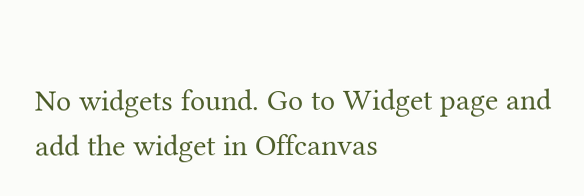No widgets found. Go to Widget page and add the widget in Offcanvas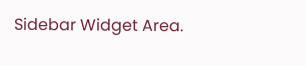Sidebar Widget Area.